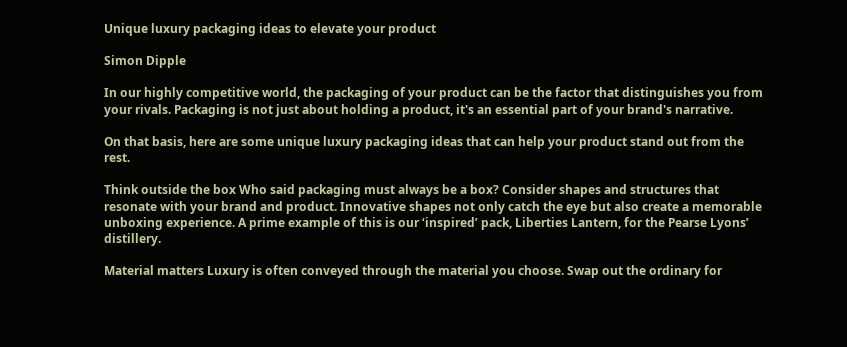Unique luxury packaging ideas to elevate your product

Simon Dipple

In our highly competitive world, the packaging of your product can be the factor that distinguishes you from your rivals. Packaging is not just about holding a product, it's an essential part of your brand's narrative.

On that basis, here are some unique luxury packaging ideas that can help your product stand out from the rest.

Think outside the box Who said packaging must always be a box? Consider shapes and structures that resonate with your brand and product. Innovative shapes not only catch the eye but also create a memorable unboxing experience. A prime example of this is our ‘inspired’ pack, Liberties Lantern, for the Pearse Lyons’ distillery.

Material matters Luxury is often conveyed through the material you choose. Swap out the ordinary for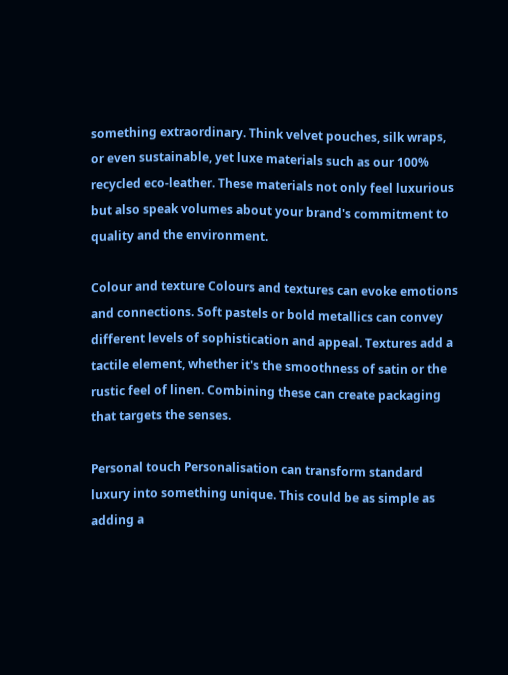something extraordinary. Think velvet pouches, silk wraps, or even sustainable, yet luxe materials such as our 100% recycled eco-leather. These materials not only feel luxurious but also speak volumes about your brand's commitment to quality and the environment.

Colour and texture Colours and textures can evoke emotions and connections. Soft pastels or bold metallics can convey different levels of sophistication and appeal. Textures add a tactile element, whether it's the smoothness of satin or the rustic feel of linen. Combining these can create packaging that targets the senses.

Personal touch Personalisation can transform standard luxury into something unique. This could be as simple as adding a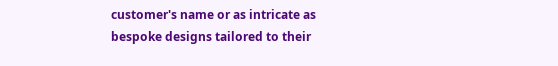customer's name or as intricate as bespoke designs tailored to their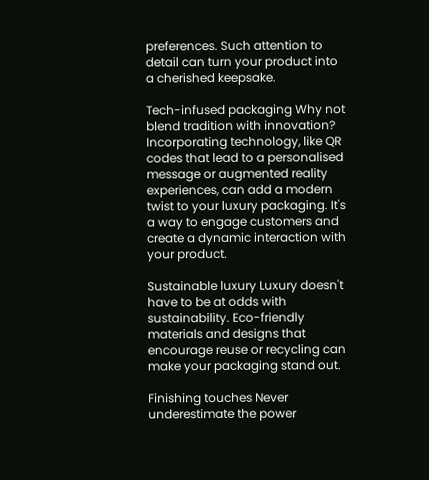preferences. Such attention to detail can turn your product into a cherished keepsake.

Tech-infused packaging Why not blend tradition with innovation? Incorporating technology, like QR codes that lead to a personalised message or augmented reality experiences, can add a modern twist to your luxury packaging. It's a way to engage customers and create a dynamic interaction with your product.

Sustainable luxury Luxury doesn't have to be at odds with sustainability. Eco-friendly materials and designs that encourage reuse or recycling can make your packaging stand out.

Finishing touches Never underestimate the power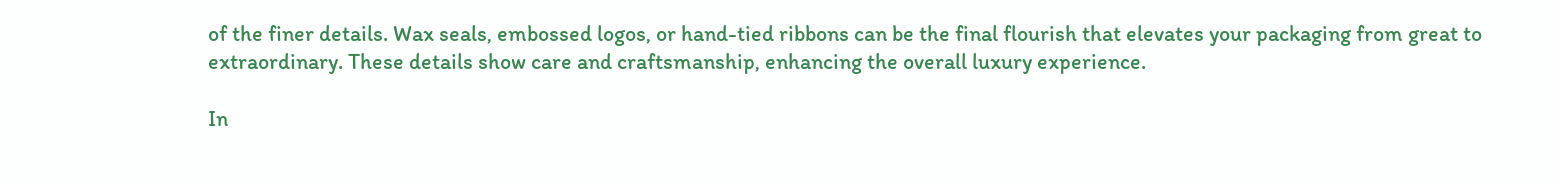of the finer details. Wax seals, embossed logos, or hand-tied ribbons can be the final flourish that elevates your packaging from great to extraordinary. These details show care and craftsmanship, enhancing the overall luxury experience.

In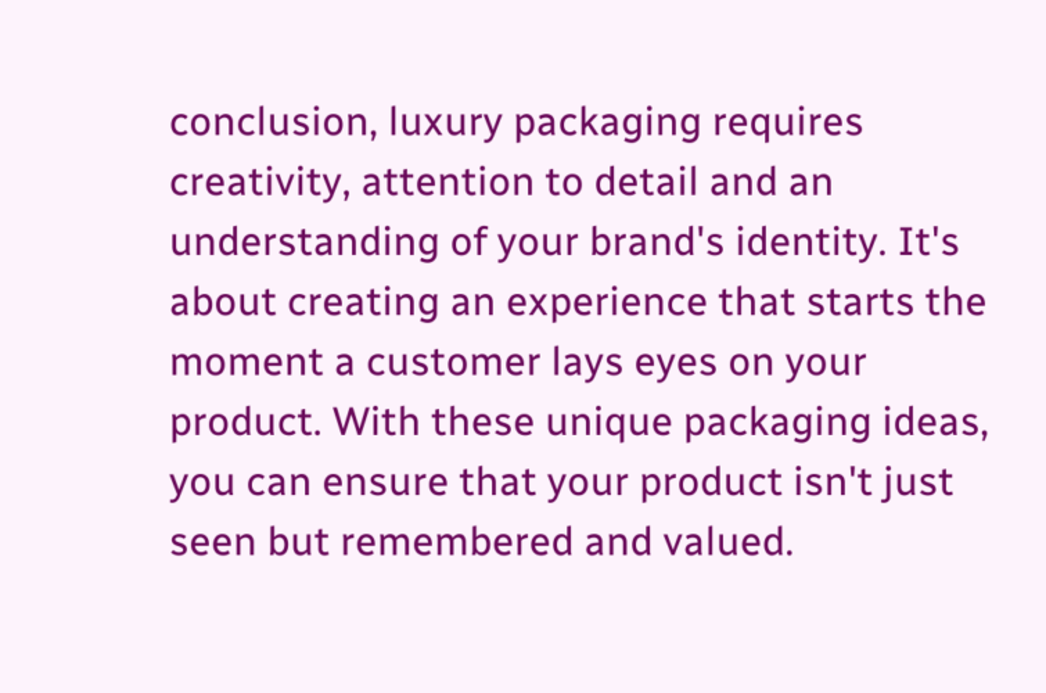conclusion, luxury packaging requires creativity, attention to detail and an understanding of your brand's identity. It's about creating an experience that starts the moment a customer lays eyes on your product. With these unique packaging ideas, you can ensure that your product isn't just seen but remembered and valued.